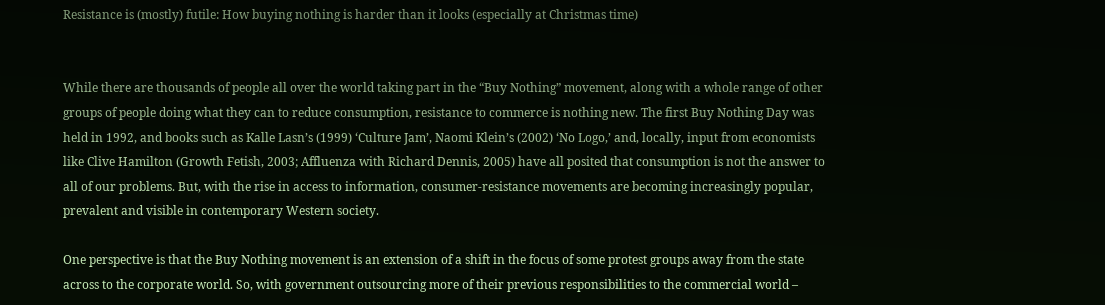Resistance is (mostly) futile: How buying nothing is harder than it looks (especially at Christmas time)


While there are thousands of people all over the world taking part in the “Buy Nothing” movement, along with a whole range of other groups of people doing what they can to reduce consumption, resistance to commerce is nothing new. The first Buy Nothing Day was held in 1992, and books such as Kalle Lasn’s (1999) ‘Culture Jam’, Naomi Klein’s (2002) ‘No Logo,’ and, locally, input from economists like Clive Hamilton (Growth Fetish, 2003; Affluenza with Richard Dennis, 2005) have all posited that consumption is not the answer to all of our problems. But, with the rise in access to information, consumer-resistance movements are becoming increasingly popular, prevalent and visible in contemporary Western society.

One perspective is that the Buy Nothing movement is an extension of a shift in the focus of some protest groups away from the state across to the corporate world. So, with government outsourcing more of their previous responsibilities to the commercial world –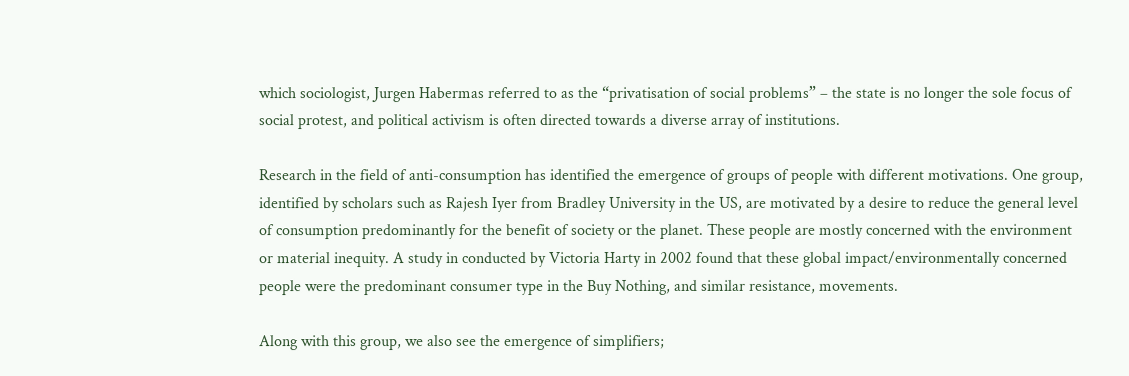which sociologist, Jurgen Habermas referred to as the “privatisation of social problems” – the state is no longer the sole focus of social protest, and political activism is often directed towards a diverse array of institutions.

Research in the field of anti-consumption has identified the emergence of groups of people with different motivations. One group, identified by scholars such as Rajesh Iyer from Bradley University in the US, are motivated by a desire to reduce the general level of consumption predominantly for the benefit of society or the planet. These people are mostly concerned with the environment or material inequity. A study in conducted by Victoria Harty in 2002 found that these global impact/environmentally concerned people were the predominant consumer type in the Buy Nothing, and similar resistance, movements.

Along with this group, we also see the emergence of simplifiers;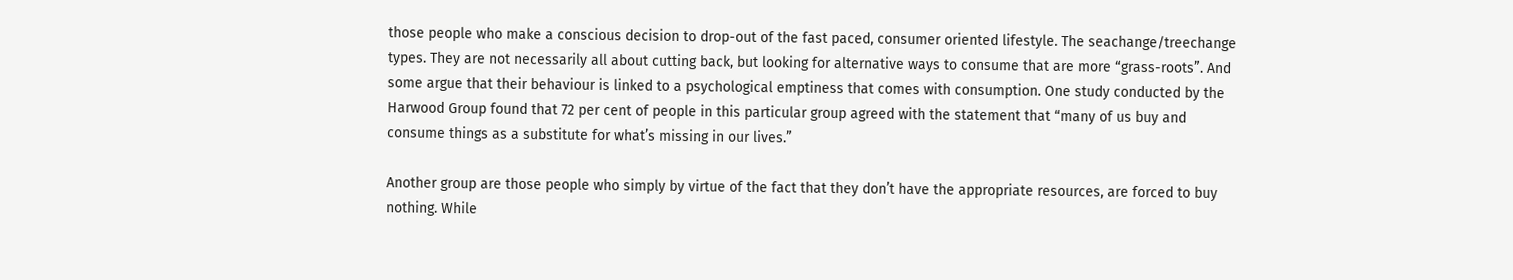those people who make a conscious decision to drop-out of the fast paced, consumer oriented lifestyle. The seachange/treechange types. They are not necessarily all about cutting back, but looking for alternative ways to consume that are more “grass-roots”. And some argue that their behaviour is linked to a psychological emptiness that comes with consumption. One study conducted by the Harwood Group found that 72 per cent of people in this particular group agreed with the statement that “many of us buy and consume things as a substitute for what’s missing in our lives.”

Another group are those people who simply by virtue of the fact that they don’t have the appropriate resources, are forced to buy nothing. While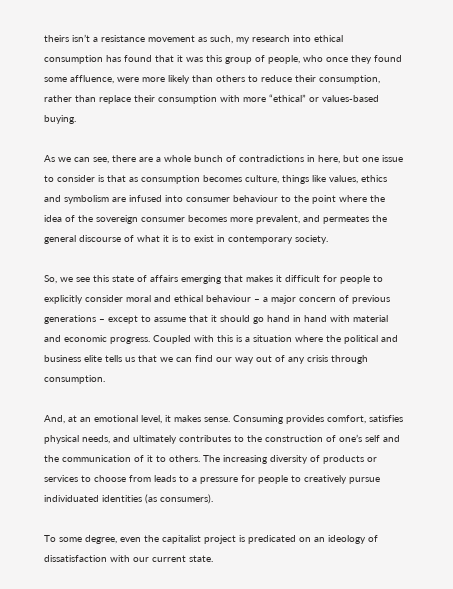theirs isn’t a resistance movement as such, my research into ethical consumption has found that it was this group of people, who once they found some affluence, were more likely than others to reduce their consumption, rather than replace their consumption with more “ethical” or values-based buying.

As we can see, there are a whole bunch of contradictions in here, but one issue to consider is that as consumption becomes culture, things like values, ethics and symbolism are infused into consumer behaviour to the point where the idea of the sovereign consumer becomes more prevalent, and permeates the general discourse of what it is to exist in contemporary society.

So, we see this state of affairs emerging that makes it difficult for people to explicitly consider moral and ethical behaviour – a major concern of previous generations – except to assume that it should go hand in hand with material and economic progress. Coupled with this is a situation where the political and business elite tells us that we can find our way out of any crisis through consumption.

And, at an emotional level, it makes sense. Consuming provides comfort, satisfies physical needs, and ultimately contributes to the construction of one’s self and the communication of it to others. The increasing diversity of products or services to choose from leads to a pressure for people to creatively pursue individuated identities (as consumers).

To some degree, even the capitalist project is predicated on an ideology of dissatisfaction with our current state.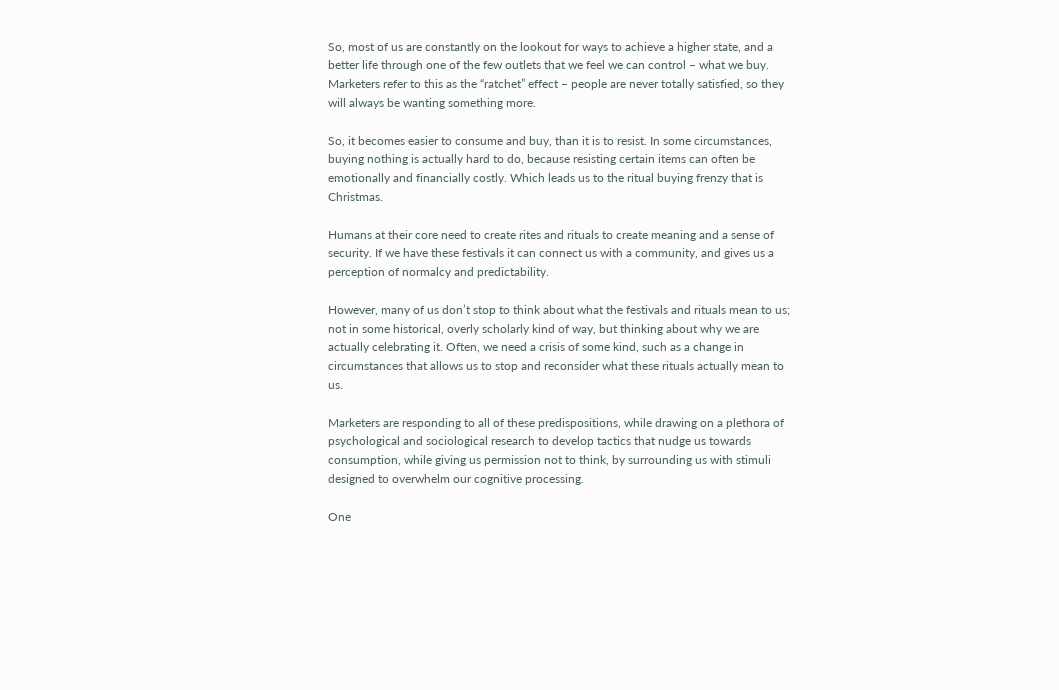So, most of us are constantly on the lookout for ways to achieve a higher state, and a better life through one of the few outlets that we feel we can control – what we buy. Marketers refer to this as the “ratchet” effect – people are never totally satisfied, so they will always be wanting something more.

So, it becomes easier to consume and buy, than it is to resist. In some circumstances, buying nothing is actually hard to do, because resisting certain items can often be emotionally and financially costly. Which leads us to the ritual buying frenzy that is Christmas.

Humans at their core need to create rites and rituals to create meaning and a sense of security. If we have these festivals it can connect us with a community, and gives us a perception of normalcy and predictability.

However, many of us don’t stop to think about what the festivals and rituals mean to us; not in some historical, overly scholarly kind of way, but thinking about why we are actually celebrating it. Often, we need a crisis of some kind, such as a change in circumstances that allows us to stop and reconsider what these rituals actually mean to us.

Marketers are responding to all of these predispositions, while drawing on a plethora of psychological and sociological research to develop tactics that nudge us towards consumption, while giving us permission not to think, by surrounding us with stimuli designed to overwhelm our cognitive processing.

One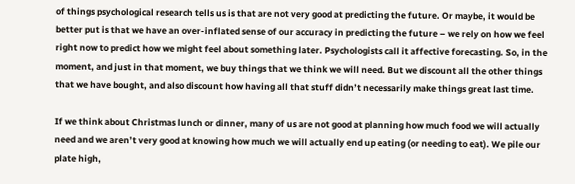of things psychological research tells us is that are not very good at predicting the future. Or maybe, it would be better put is that we have an over-inflated sense of our accuracy in predicting the future – we rely on how we feel right now to predict how we might feel about something later. Psychologists call it affective forecasting. So, in the moment, and just in that moment, we buy things that we think we will need. But we discount all the other things that we have bought, and also discount how having all that stuff didn’t necessarily make things great last time.

If we think about Christmas lunch or dinner, many of us are not good at planning how much food we will actually need and we aren’t very good at knowing how much we will actually end up eating (or needing to eat). We pile our plate high,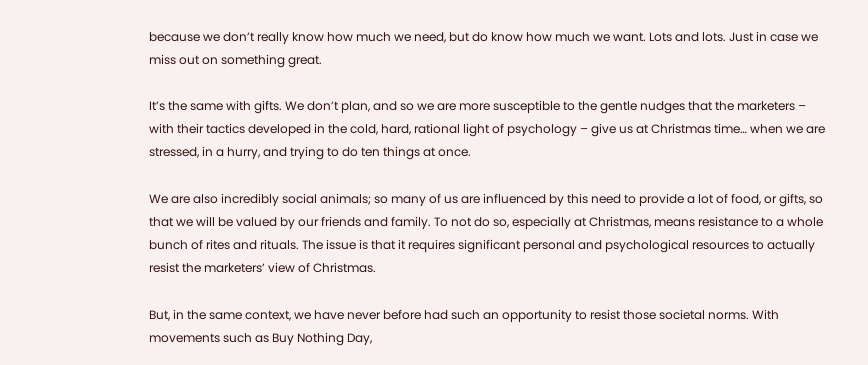because we don’t really know how much we need, but do know how much we want. Lots and lots. Just in case we miss out on something great.

It’s the same with gifts. We don’t plan, and so we are more susceptible to the gentle nudges that the marketers – with their tactics developed in the cold, hard, rational light of psychology – give us at Christmas time… when we are stressed, in a hurry, and trying to do ten things at once.

We are also incredibly social animals; so many of us are influenced by this need to provide a lot of food, or gifts, so that we will be valued by our friends and family. To not do so, especially at Christmas, means resistance to a whole bunch of rites and rituals. The issue is that it requires significant personal and psychological resources to actually resist the marketers’ view of Christmas.

But, in the same context, we have never before had such an opportunity to resist those societal norms. With movements such as Buy Nothing Day,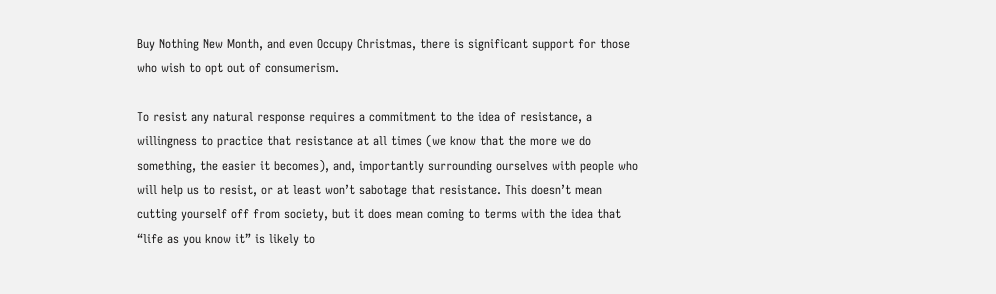Buy Nothing New Month, and even Occupy Christmas, there is significant support for those who wish to opt out of consumerism.

To resist any natural response requires a commitment to the idea of resistance, a willingness to practice that resistance at all times (we know that the more we do something, the easier it becomes), and, importantly surrounding ourselves with people who will help us to resist, or at least won’t sabotage that resistance. This doesn’t mean cutting yourself off from society, but it does mean coming to terms with the idea that “life as you know it” is likely to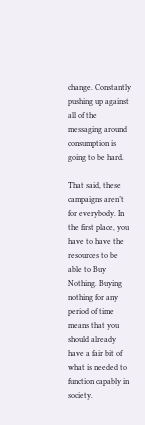change. Constantly pushing up against all of the messaging around consumption is going to be hard.

That said, these campaigns aren’t for everybody. In the first place, you have to have the resources to be able to Buy Nothing. Buying nothing for any period of time means that you should already have a fair bit of what is needed to function capably in society.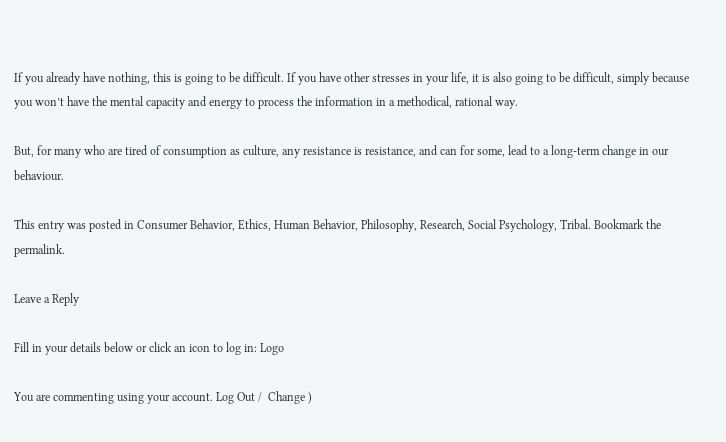If you already have nothing, this is going to be difficult. If you have other stresses in your life, it is also going to be difficult, simply because you won’t have the mental capacity and energy to process the information in a methodical, rational way.

But, for many who are tired of consumption as culture, any resistance is resistance, and can for some, lead to a long-term change in our behaviour.

This entry was posted in Consumer Behavior, Ethics, Human Behavior, Philosophy, Research, Social Psychology, Tribal. Bookmark the permalink.

Leave a Reply

Fill in your details below or click an icon to log in: Logo

You are commenting using your account. Log Out /  Change )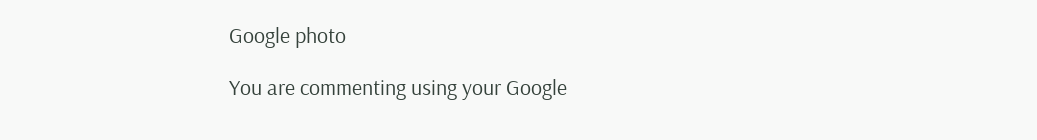Google photo

You are commenting using your Google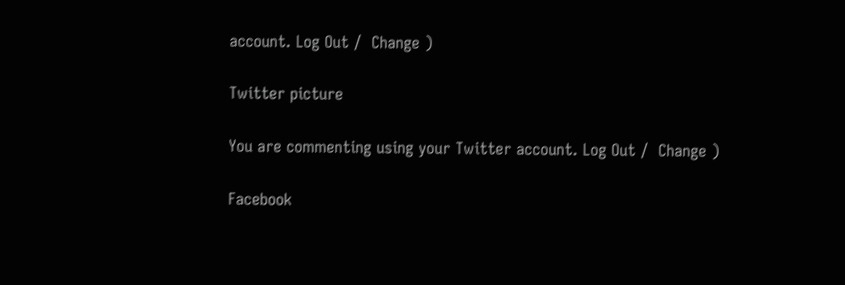account. Log Out /  Change )

Twitter picture

You are commenting using your Twitter account. Log Out /  Change )

Facebook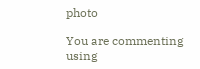photo

You are commenting using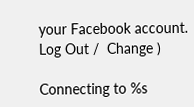your Facebook account. Log Out /  Change )

Connecting to %s